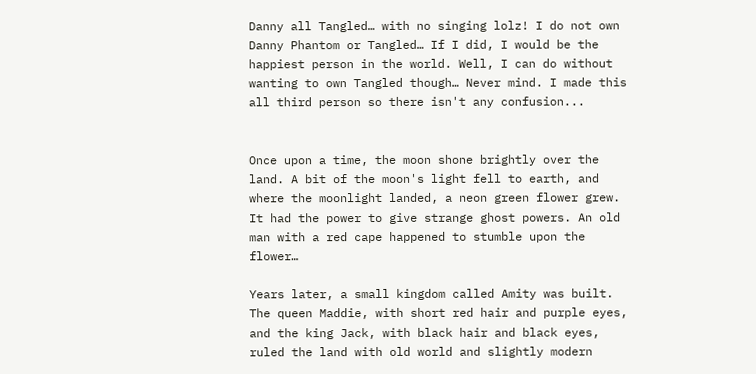Danny all Tangled… with no singing lolz! I do not own Danny Phantom or Tangled… If I did, I would be the happiest person in the world. Well, I can do without wanting to own Tangled though… Never mind. I made this all third person so there isn't any confusion...


Once upon a time, the moon shone brightly over the land. A bit of the moon's light fell to earth, and where the moonlight landed, a neon green flower grew. It had the power to give strange ghost powers. An old man with a red cape happened to stumble upon the flower…

Years later, a small kingdom called Amity was built. The queen Maddie, with short red hair and purple eyes, and the king Jack, with black hair and black eyes, ruled the land with old world and slightly modern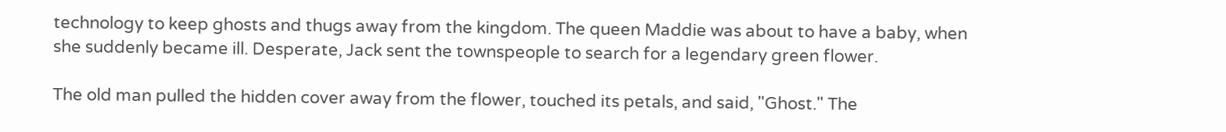technology to keep ghosts and thugs away from the kingdom. The queen Maddie was about to have a baby, when she suddenly became ill. Desperate, Jack sent the townspeople to search for a legendary green flower.

The old man pulled the hidden cover away from the flower, touched its petals, and said, "Ghost." The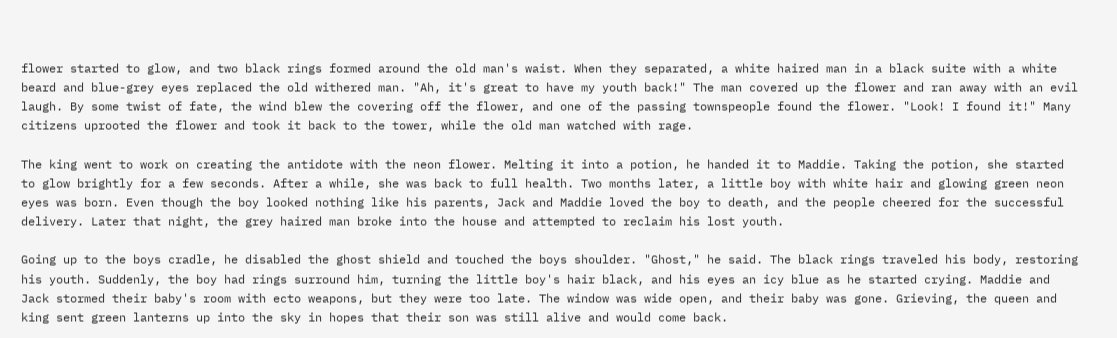flower started to glow, and two black rings formed around the old man's waist. When they separated, a white haired man in a black suite with a white beard and blue-grey eyes replaced the old withered man. "Ah, it's great to have my youth back!" The man covered up the flower and ran away with an evil laugh. By some twist of fate, the wind blew the covering off the flower, and one of the passing townspeople found the flower. "Look! I found it!" Many citizens uprooted the flower and took it back to the tower, while the old man watched with rage.

The king went to work on creating the antidote with the neon flower. Melting it into a potion, he handed it to Maddie. Taking the potion, she started to glow brightly for a few seconds. After a while, she was back to full health. Two months later, a little boy with white hair and glowing green neon eyes was born. Even though the boy looked nothing like his parents, Jack and Maddie loved the boy to death, and the people cheered for the successful delivery. Later that night, the grey haired man broke into the house and attempted to reclaim his lost youth.

Going up to the boys cradle, he disabled the ghost shield and touched the boys shoulder. "Ghost," he said. The black rings traveled his body, restoring his youth. Suddenly, the boy had rings surround him, turning the little boy's hair black, and his eyes an icy blue as he started crying. Maddie and Jack stormed their baby's room with ecto weapons, but they were too late. The window was wide open, and their baby was gone. Grieving, the queen and king sent green lanterns up into the sky in hopes that their son was still alive and would come back.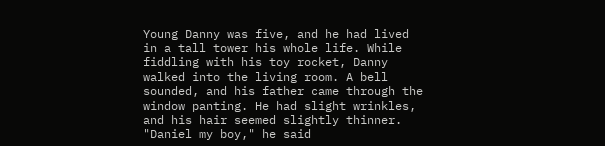Young Danny was five, and he had lived in a tall tower his whole life. While fiddling with his toy rocket, Danny walked into the living room. A bell sounded, and his father came through the window panting. He had slight wrinkles, and his hair seemed slightly thinner. "Daniel my boy," he said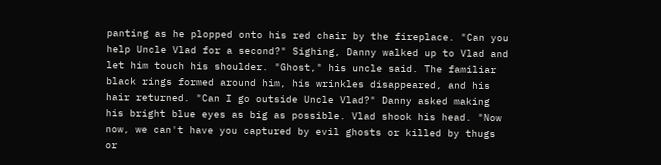panting as he plopped onto his red chair by the fireplace. "Can you help Uncle Vlad for a second?" Sighing, Danny walked up to Vlad and let him touch his shoulder. "Ghost," his uncle said. The familiar black rings formed around him, his wrinkles disappeared, and his hair returned. "Can I go outside Uncle Vlad?" Danny asked making his bright blue eyes as big as possible. Vlad shook his head. "Now now, we can't have you captured by evil ghosts or killed by thugs or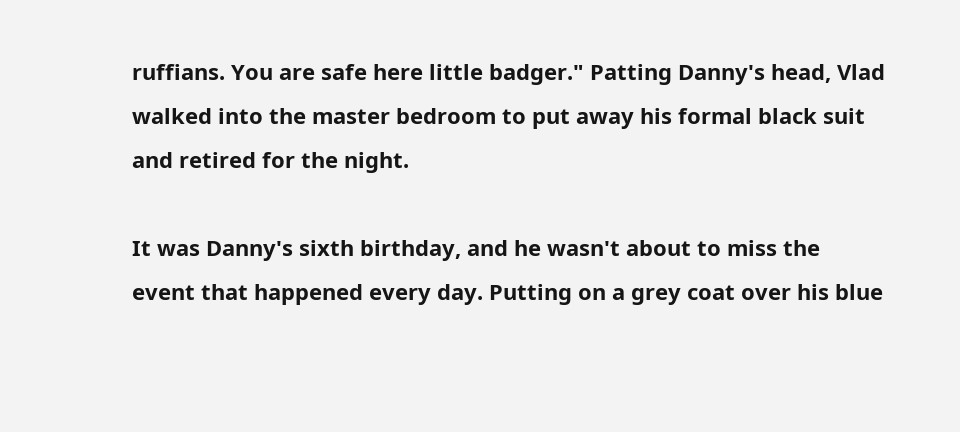ruffians. You are safe here little badger." Patting Danny's head, Vlad walked into the master bedroom to put away his formal black suit and retired for the night.

It was Danny's sixth birthday, and he wasn't about to miss the event that happened every day. Putting on a grey coat over his blue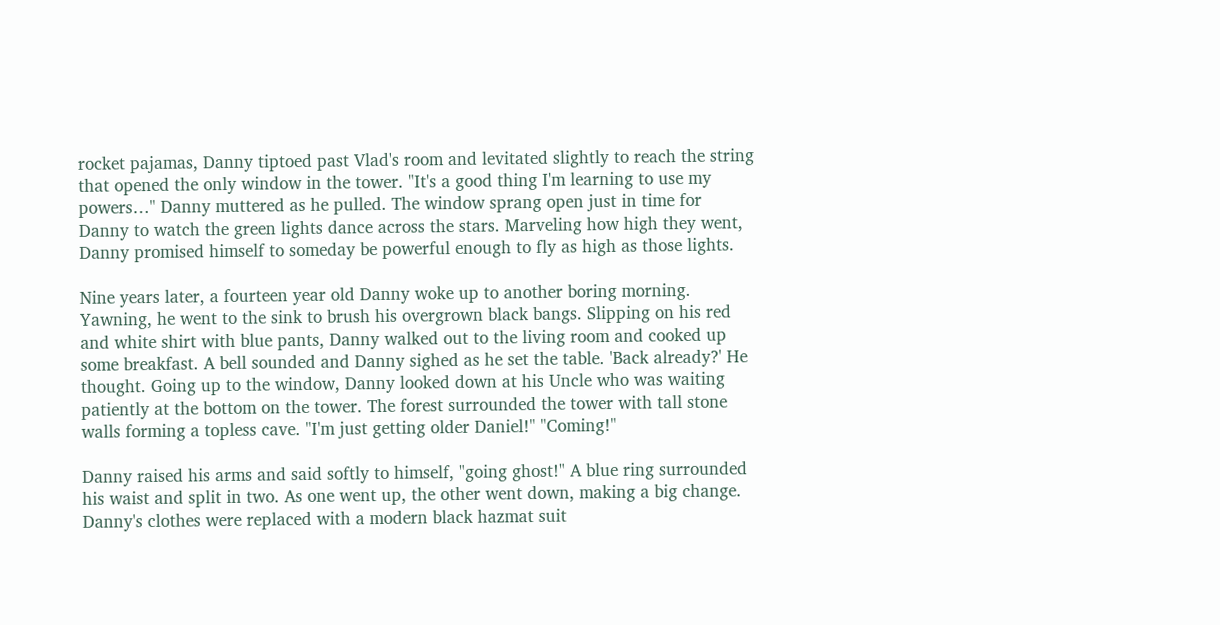rocket pajamas, Danny tiptoed past Vlad's room and levitated slightly to reach the string that opened the only window in the tower. "It's a good thing I'm learning to use my powers…" Danny muttered as he pulled. The window sprang open just in time for Danny to watch the green lights dance across the stars. Marveling how high they went, Danny promised himself to someday be powerful enough to fly as high as those lights.

Nine years later, a fourteen year old Danny woke up to another boring morning. Yawning, he went to the sink to brush his overgrown black bangs. Slipping on his red and white shirt with blue pants, Danny walked out to the living room and cooked up some breakfast. A bell sounded and Danny sighed as he set the table. 'Back already?' He thought. Going up to the window, Danny looked down at his Uncle who was waiting patiently at the bottom on the tower. The forest surrounded the tower with tall stone walls forming a topless cave. "I'm just getting older Daniel!" "Coming!"

Danny raised his arms and said softly to himself, "going ghost!" A blue ring surrounded his waist and split in two. As one went up, the other went down, making a big change. Danny's clothes were replaced with a modern black hazmat suit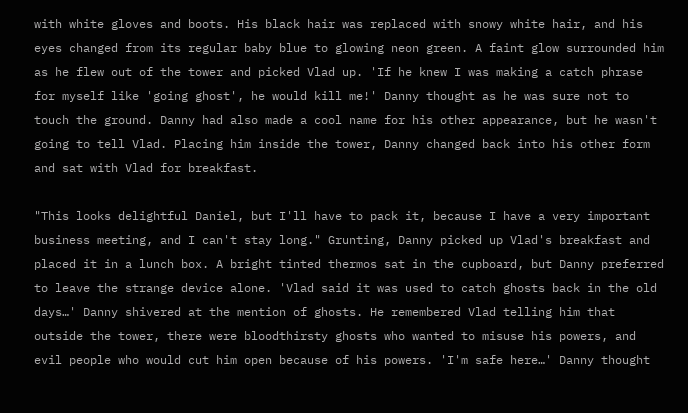with white gloves and boots. His black hair was replaced with snowy white hair, and his eyes changed from its regular baby blue to glowing neon green. A faint glow surrounded him as he flew out of the tower and picked Vlad up. 'If he knew I was making a catch phrase for myself like 'going ghost', he would kill me!' Danny thought as he was sure not to touch the ground. Danny had also made a cool name for his other appearance, but he wasn't going to tell Vlad. Placing him inside the tower, Danny changed back into his other form and sat with Vlad for breakfast.

"This looks delightful Daniel, but I'll have to pack it, because I have a very important business meeting, and I can't stay long." Grunting, Danny picked up Vlad's breakfast and placed it in a lunch box. A bright tinted thermos sat in the cupboard, but Danny preferred to leave the strange device alone. 'Vlad said it was used to catch ghosts back in the old days…' Danny shivered at the mention of ghosts. He remembered Vlad telling him that outside the tower, there were bloodthirsty ghosts who wanted to misuse his powers, and evil people who would cut him open because of his powers. 'I'm safe here…' Danny thought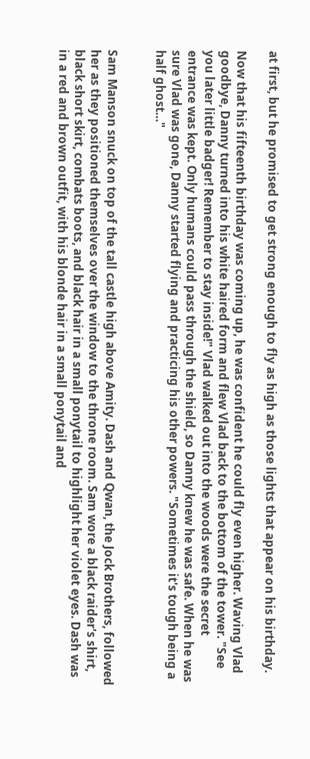at first, but he promised to get strong enough to fly as high as those lights that appear on his birthday.

Now that his fifteenth birthday was coming up, he was confident he could fly even higher. Waving Vlad goodbye, Danny turned into his white haired form and flew Vlad back to the bottom of the tower. "See you later little badger! Remember to stay inside!" Vlad walked out into the woods were the secret entrance was kept. Only humans could pass through the shield, so Danny knew he was safe. When he was sure Vlad was gone, Danny started flying and practicing his other powers. "Sometimes it's tough being a half ghost…"


Sam Manson snuck on top of the tall castle high above Amity. Dash and Qwan, the Jock Brothers, followed her as they positioned themselves over the window to the throne room. Sam wore a black raider's shirt, black short skirt, combats boots, and black hair in a small ponytail to highlight her violet eyes. Dash was in a red and brown outfit, with his blonde hair in a small ponytail and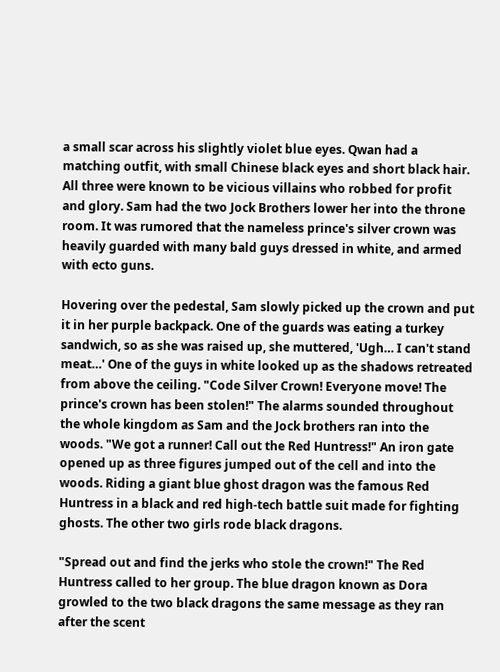a small scar across his slightly violet blue eyes. Qwan had a matching outfit, with small Chinese black eyes and short black hair. All three were known to be vicious villains who robbed for profit and glory. Sam had the two Jock Brothers lower her into the throne room. It was rumored that the nameless prince's silver crown was heavily guarded with many bald guys dressed in white, and armed with ecto guns.

Hovering over the pedestal, Sam slowly picked up the crown and put it in her purple backpack. One of the guards was eating a turkey sandwich, so as she was raised up, she muttered, 'Ugh… I can't stand meat…' One of the guys in white looked up as the shadows retreated from above the ceiling. "Code Silver Crown! Everyone move! The prince's crown has been stolen!" The alarms sounded throughout the whole kingdom as Sam and the Jock brothers ran into the woods. "We got a runner! Call out the Red Huntress!" An iron gate opened up as three figures jumped out of the cell and into the woods. Riding a giant blue ghost dragon was the famous Red Huntress in a black and red high-tech battle suit made for fighting ghosts. The other two girls rode black dragons.

"Spread out and find the jerks who stole the crown!" The Red Huntress called to her group. The blue dragon known as Dora growled to the two black dragons the same message as they ran after the scent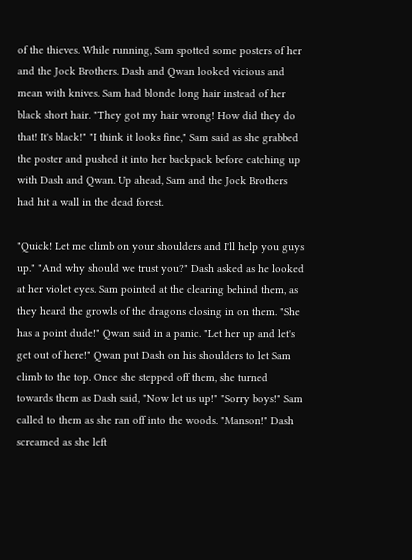of the thieves. While running, Sam spotted some posters of her and the Jock Brothers. Dash and Qwan looked vicious and mean with knives. Sam had blonde long hair instead of her black short hair. "They got my hair wrong! How did they do that! It's black!" "I think it looks fine," Sam said as she grabbed the poster and pushed it into her backpack before catching up with Dash and Qwan. Up ahead, Sam and the Jock Brothers had hit a wall in the dead forest.

"Quick! Let me climb on your shoulders and I'll help you guys up." "And why should we trust you?" Dash asked as he looked at her violet eyes. Sam pointed at the clearing behind them, as they heard the growls of the dragons closing in on them. "She has a point dude!" Qwan said in a panic. "Let her up and let's get out of here!" Qwan put Dash on his shoulders to let Sam climb to the top. Once she stepped off them, she turned towards them as Dash said, "Now let us up!" "Sorry boys!" Sam called to them as she ran off into the woods. "Manson!" Dash screamed as she left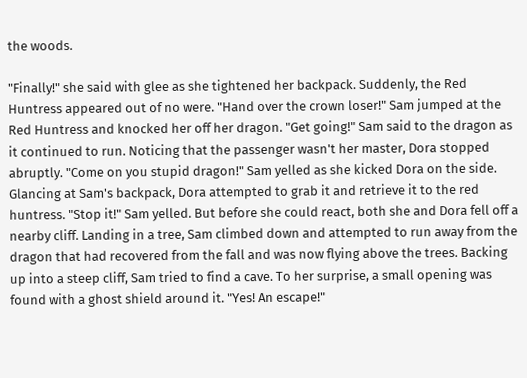the woods.

"Finally!" she said with glee as she tightened her backpack. Suddenly, the Red Huntress appeared out of no were. "Hand over the crown loser!" Sam jumped at the Red Huntress and knocked her off her dragon. "Get going!" Sam said to the dragon as it continued to run. Noticing that the passenger wasn't her master, Dora stopped abruptly. "Come on you stupid dragon!" Sam yelled as she kicked Dora on the side. Glancing at Sam's backpack, Dora attempted to grab it and retrieve it to the red huntress. "Stop it!" Sam yelled. But before she could react, both she and Dora fell off a nearby cliff. Landing in a tree, Sam climbed down and attempted to run away from the dragon that had recovered from the fall and was now flying above the trees. Backing up into a steep cliff, Sam tried to find a cave. To her surprise, a small opening was found with a ghost shield around it. "Yes! An escape!"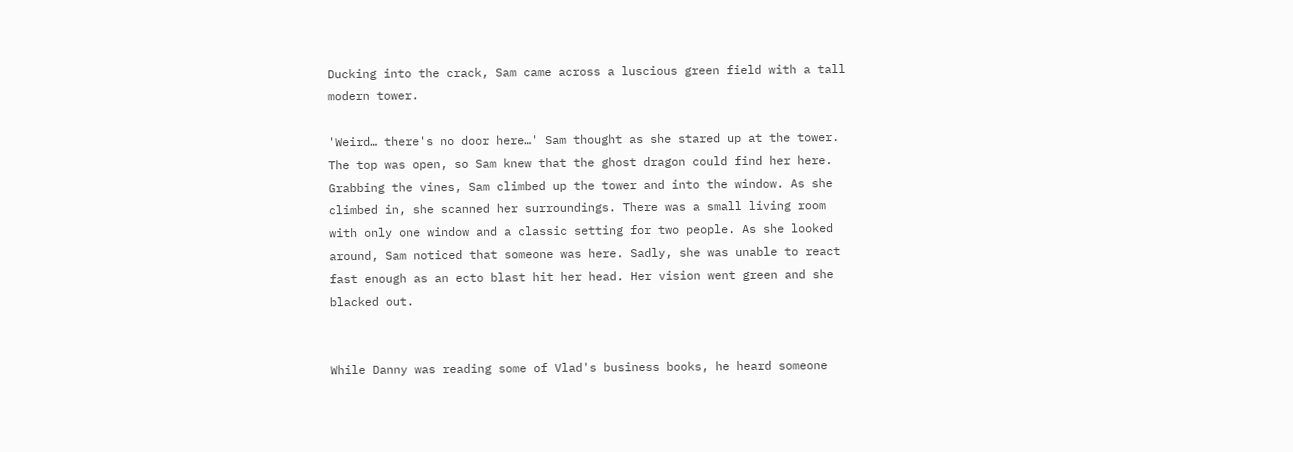Ducking into the crack, Sam came across a luscious green field with a tall modern tower.

'Weird… there's no door here…' Sam thought as she stared up at the tower. The top was open, so Sam knew that the ghost dragon could find her here. Grabbing the vines, Sam climbed up the tower and into the window. As she climbed in, she scanned her surroundings. There was a small living room with only one window and a classic setting for two people. As she looked around, Sam noticed that someone was here. Sadly, she was unable to react fast enough as an ecto blast hit her head. Her vision went green and she blacked out.


While Danny was reading some of Vlad's business books, he heard someone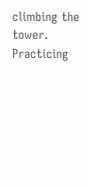climbing the tower. Practicing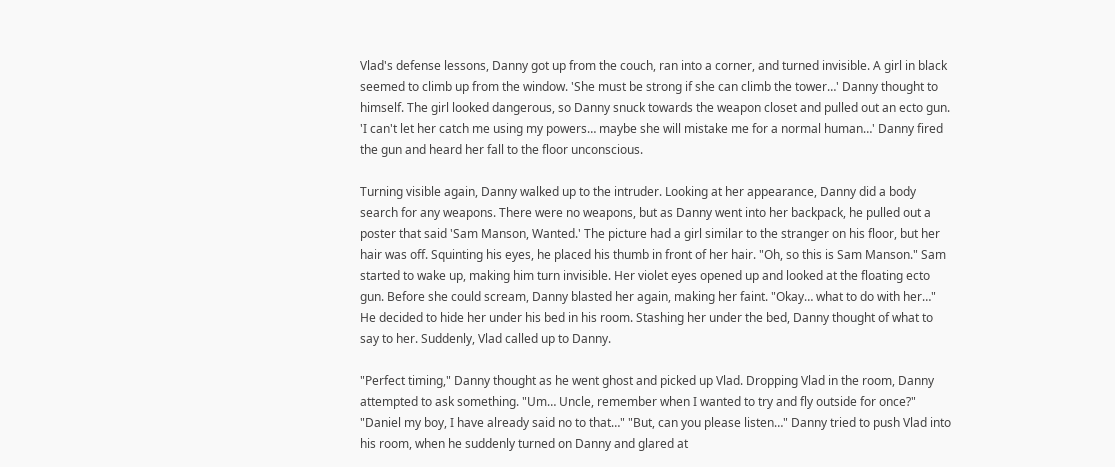Vlad's defense lessons, Danny got up from the couch, ran into a corner, and turned invisible. A girl in black seemed to climb up from the window. 'She must be strong if she can climb the tower…' Danny thought to himself. The girl looked dangerous, so Danny snuck towards the weapon closet and pulled out an ecto gun. 'I can't let her catch me using my powers… maybe she will mistake me for a normal human…' Danny fired the gun and heard her fall to the floor unconscious.

Turning visible again, Danny walked up to the intruder. Looking at her appearance, Danny did a body search for any weapons. There were no weapons, but as Danny went into her backpack, he pulled out a poster that said 'Sam Manson, Wanted.' The picture had a girl similar to the stranger on his floor, but her hair was off. Squinting his eyes, he placed his thumb in front of her hair. "Oh, so this is Sam Manson." Sam started to wake up, making him turn invisible. Her violet eyes opened up and looked at the floating ecto gun. Before she could scream, Danny blasted her again, making her faint. "Okay… what to do with her…" He decided to hide her under his bed in his room. Stashing her under the bed, Danny thought of what to say to her. Suddenly, Vlad called up to Danny.

"Perfect timing," Danny thought as he went ghost and picked up Vlad. Dropping Vlad in the room, Danny attempted to ask something. "Um… Uncle, remember when I wanted to try and fly outside for once?" "Daniel my boy, I have already said no to that…" "But, can you please listen…" Danny tried to push Vlad into his room, when he suddenly turned on Danny and glared at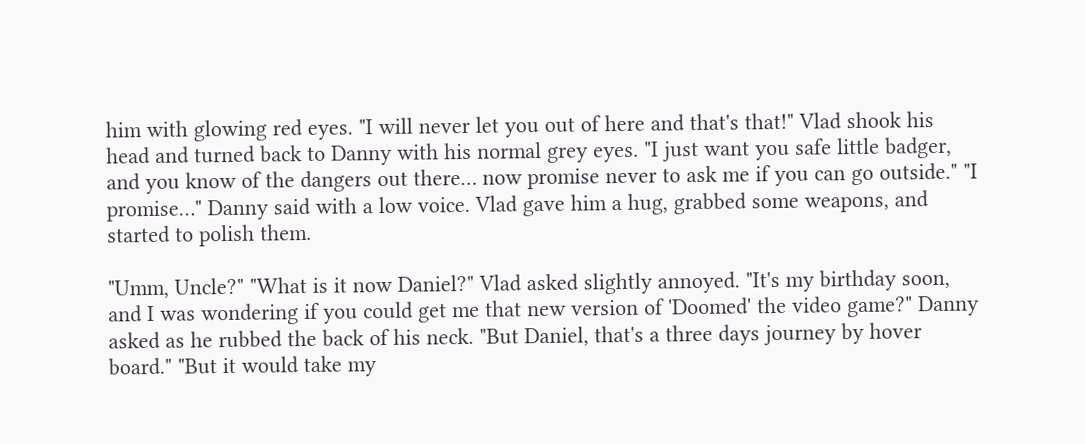him with glowing red eyes. "I will never let you out of here and that's that!" Vlad shook his head and turned back to Danny with his normal grey eyes. "I just want you safe little badger, and you know of the dangers out there… now promise never to ask me if you can go outside." "I promise…" Danny said with a low voice. Vlad gave him a hug, grabbed some weapons, and started to polish them.

"Umm, Uncle?" "What is it now Daniel?" Vlad asked slightly annoyed. "It's my birthday soon, and I was wondering if you could get me that new version of 'Doomed' the video game?" Danny asked as he rubbed the back of his neck. "But Daniel, that's a three days journey by hover board." "But it would take my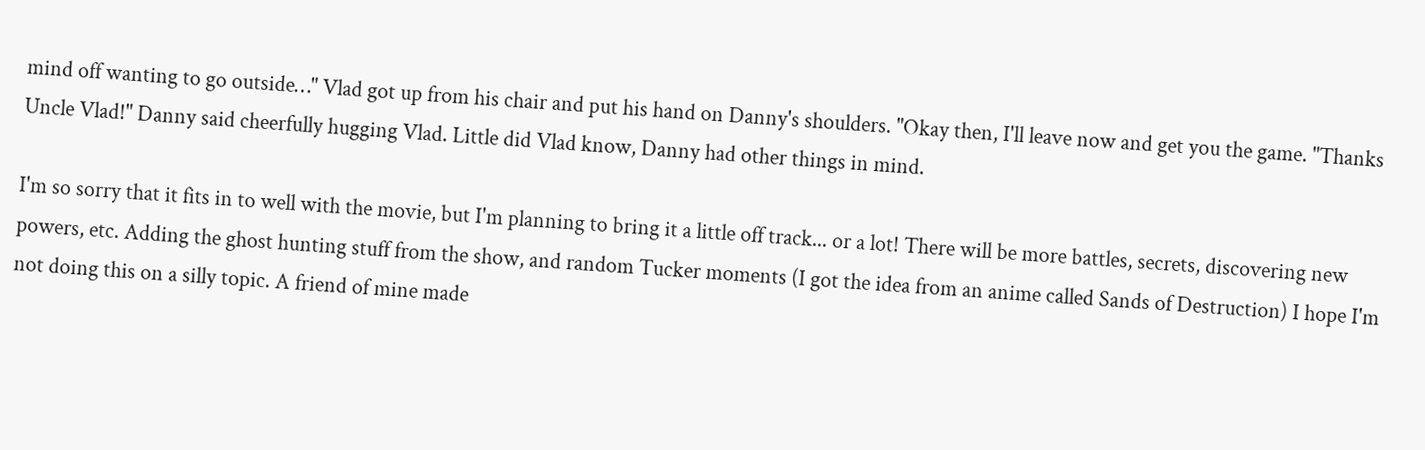mind off wanting to go outside…" Vlad got up from his chair and put his hand on Danny's shoulders. "Okay then, I'll leave now and get you the game. "Thanks Uncle Vlad!" Danny said cheerfully hugging Vlad. Little did Vlad know, Danny had other things in mind.

I'm so sorry that it fits in to well with the movie, but I'm planning to bring it a little off track... or a lot! There will be more battles, secrets, discovering new powers, etc. Adding the ghost hunting stuff from the show, and random Tucker moments (I got the idea from an anime called Sands of Destruction) I hope I'm not doing this on a silly topic. A friend of mine made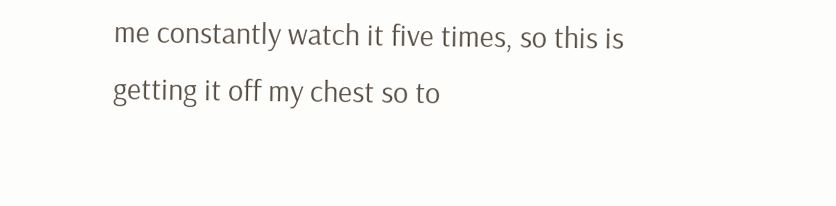me constantly watch it five times, so this is getting it off my chest so to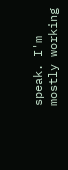speak. I'm mostly working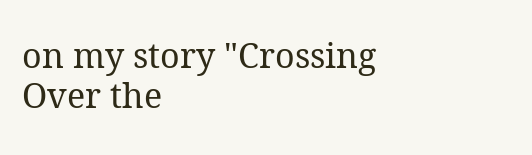on my story "Crossing Over the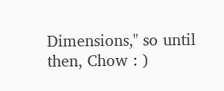Dimensions," so until then, Chow : )